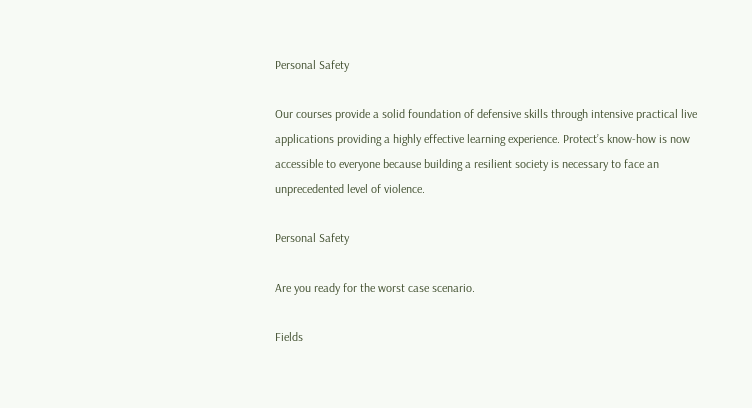Personal Safety

Our courses provide a solid foundation of defensive skills through intensive practical live applications providing a highly effective learning experience. Protect’s know-how is now accessible to everyone because building a resilient society is necessary to face an unprecedented level of violence.

Personal Safety

Are you ready for the worst case scenario.

Fields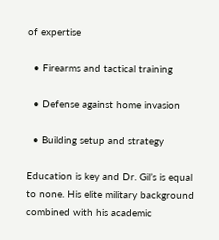of expertise

  • Firearms and tactical training

  • Defense against home invasion

  • Building setup and strategy

Education is key and Dr. Gil’s is equal to none. His elite military background combined with his academic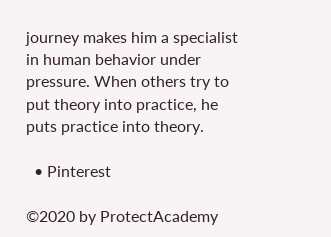journey makes him a specialist in human behavior under pressure. When others try to put theory into practice, he puts practice into theory.

  • Pinterest

©2020 by ProtectAcademy